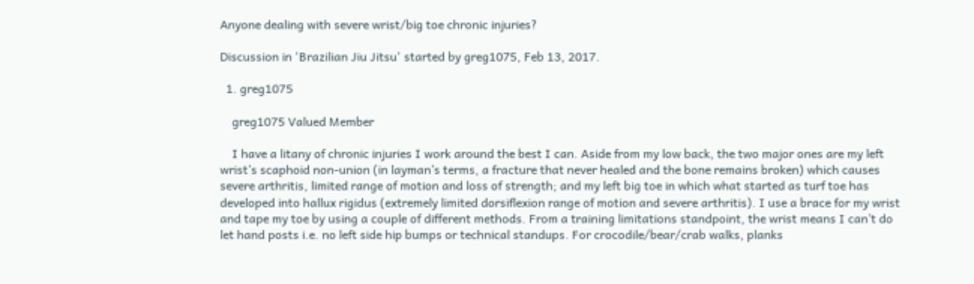Anyone dealing with severe wrist/big toe chronic injuries?

Discussion in 'Brazilian Jiu Jitsu' started by greg1075, Feb 13, 2017.

  1. greg1075

    greg1075 Valued Member

    I have a litany of chronic injuries I work around the best I can. Aside from my low back, the two major ones are my left wrist’s scaphoid non-union (in layman’s terms, a fracture that never healed and the bone remains broken) which causes severe arthritis, limited range of motion and loss of strength; and my left big toe in which what started as turf toe has developed into hallux rigidus (extremely limited dorsiflexion range of motion and severe arthritis). I use a brace for my wrist and tape my toe by using a couple of different methods. From a training limitations standpoint, the wrist means I can’t do let hand posts i.e. no left side hip bumps or technical standups. For crocodile/bear/crab walks, planks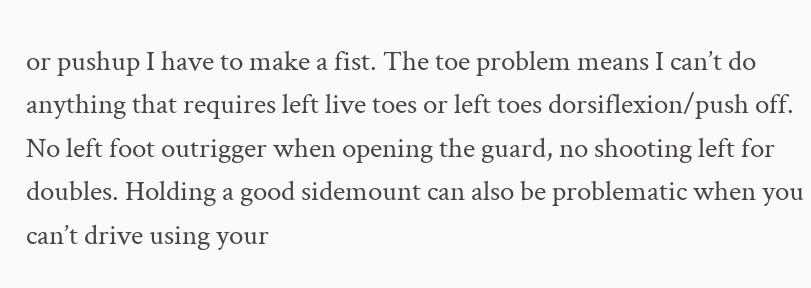or pushup I have to make a fist. The toe problem means I can’t do anything that requires left live toes or left toes dorsiflexion/push off. No left foot outrigger when opening the guard, no shooting left for doubles. Holding a good sidemount can also be problematic when you can’t drive using your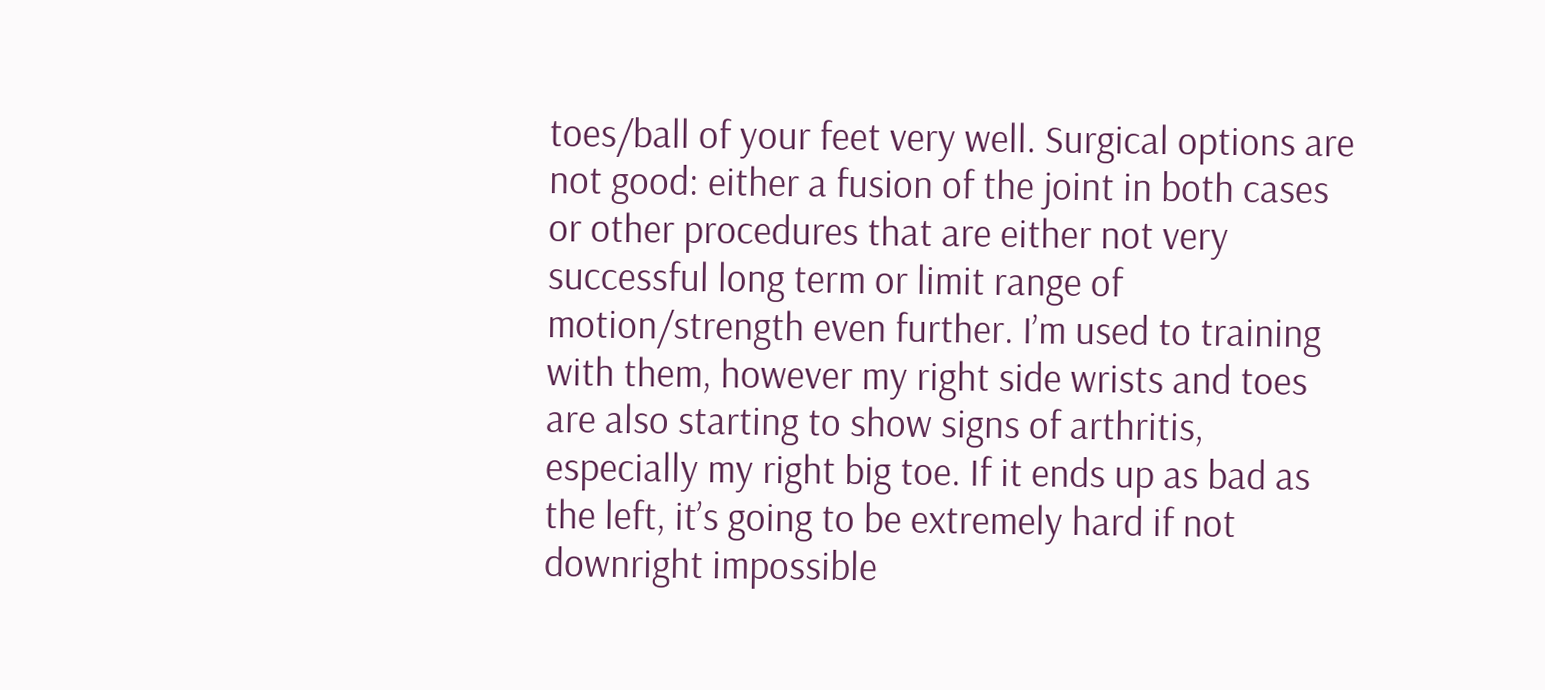toes/ball of your feet very well. Surgical options are not good: either a fusion of the joint in both cases or other procedures that are either not very successful long term or limit range of motion/strength even further. I’m used to training with them, however my right side wrists and toes are also starting to show signs of arthritis, especially my right big toe. If it ends up as bad as the left, it’s going to be extremely hard if not downright impossible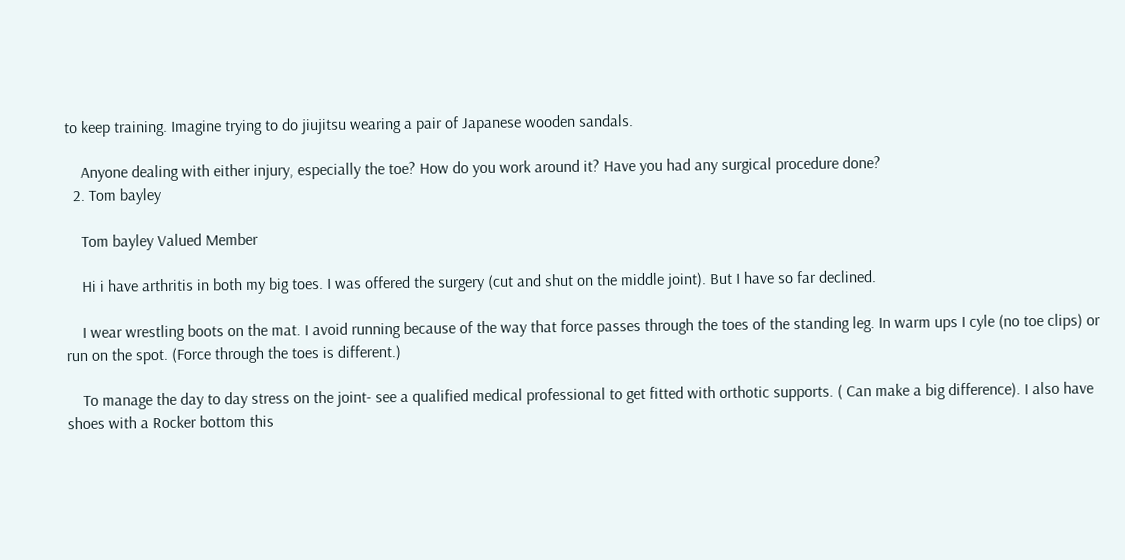to keep training. Imagine trying to do jiujitsu wearing a pair of Japanese wooden sandals.

    Anyone dealing with either injury, especially the toe? How do you work around it? Have you had any surgical procedure done?
  2. Tom bayley

    Tom bayley Valued Member

    Hi i have arthritis in both my big toes. I was offered the surgery (cut and shut on the middle joint). But I have so far declined.

    I wear wrestling boots on the mat. I avoid running because of the way that force passes through the toes of the standing leg. In warm ups I cyle (no toe clips) or run on the spot. (Force through the toes is different.)

    To manage the day to day stress on the joint- see a qualified medical professional to get fitted with orthotic supports. ( Can make a big difference). I also have shoes with a Rocker bottom this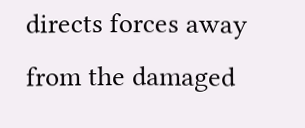directs forces away from the damaged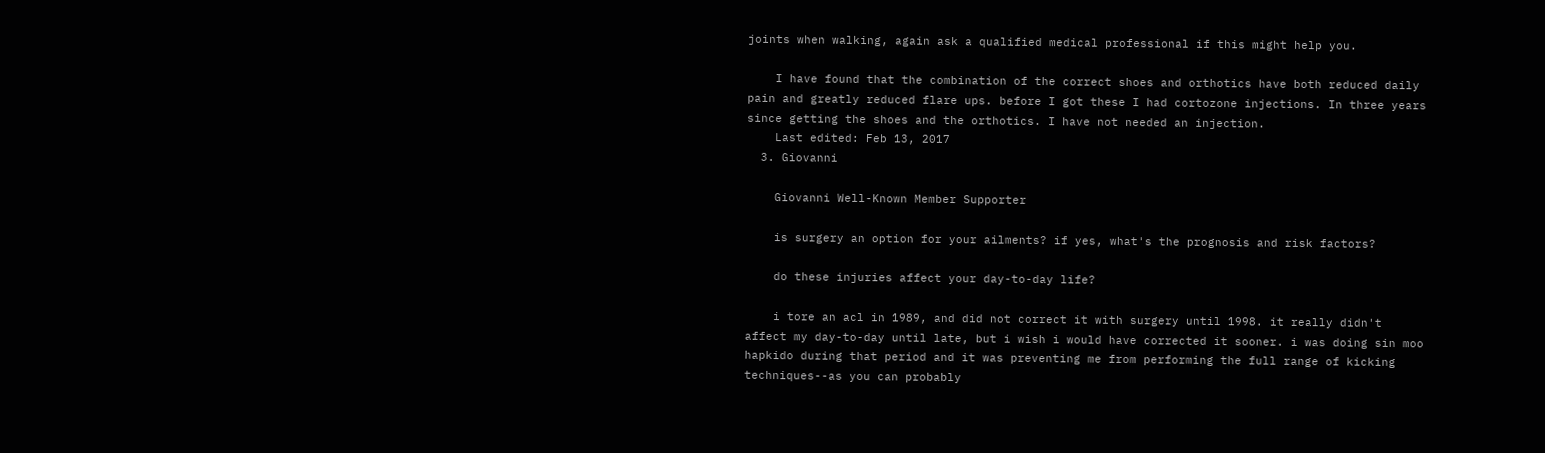joints when walking, again ask a qualified medical professional if this might help you.

    I have found that the combination of the correct shoes and orthotics have both reduced daily pain and greatly reduced flare ups. before I got these I had cortozone injections. In three years since getting the shoes and the orthotics. I have not needed an injection.
    Last edited: Feb 13, 2017
  3. Giovanni

    Giovanni Well-Known Member Supporter

    is surgery an option for your ailments? if yes, what's the prognosis and risk factors?

    do these injuries affect your day-to-day life?

    i tore an acl in 1989, and did not correct it with surgery until 1998. it really didn't affect my day-to-day until late, but i wish i would have corrected it sooner. i was doing sin moo hapkido during that period and it was preventing me from performing the full range of kicking techniques--as you can probably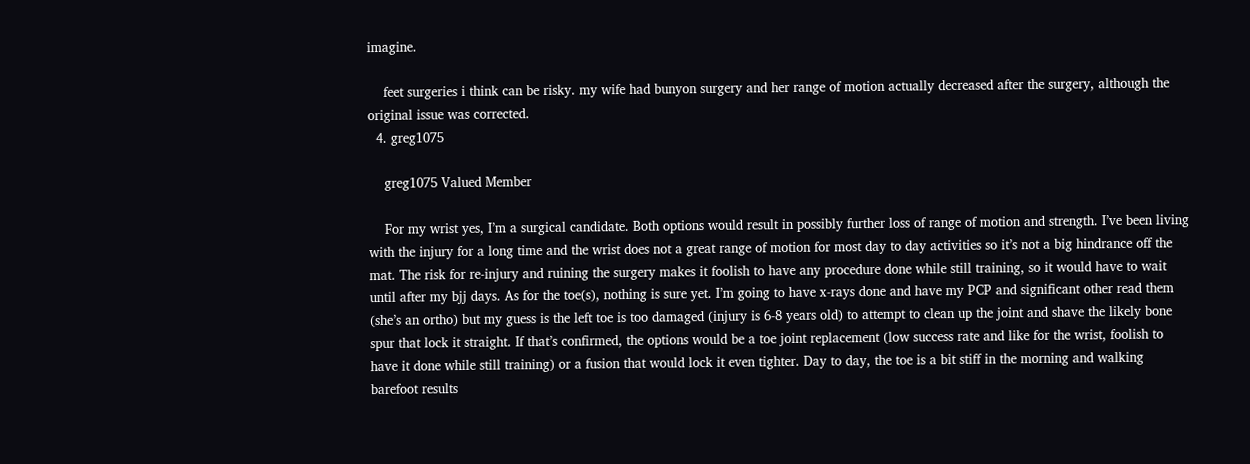imagine.

    feet surgeries i think can be risky. my wife had bunyon surgery and her range of motion actually decreased after the surgery, although the original issue was corrected.
  4. greg1075

    greg1075 Valued Member

    For my wrist yes, I’m a surgical candidate. Both options would result in possibly further loss of range of motion and strength. I’ve been living with the injury for a long time and the wrist does not a great range of motion for most day to day activities so it’s not a big hindrance off the mat. The risk for re-injury and ruining the surgery makes it foolish to have any procedure done while still training, so it would have to wait until after my bjj days. As for the toe(s), nothing is sure yet. I’m going to have x-rays done and have my PCP and significant other read them (she’s an ortho) but my guess is the left toe is too damaged (injury is 6-8 years old) to attempt to clean up the joint and shave the likely bone spur that lock it straight. If that’s confirmed, the options would be a toe joint replacement (low success rate and like for the wrist, foolish to have it done while still training) or a fusion that would lock it even tighter. Day to day, the toe is a bit stiff in the morning and walking barefoot results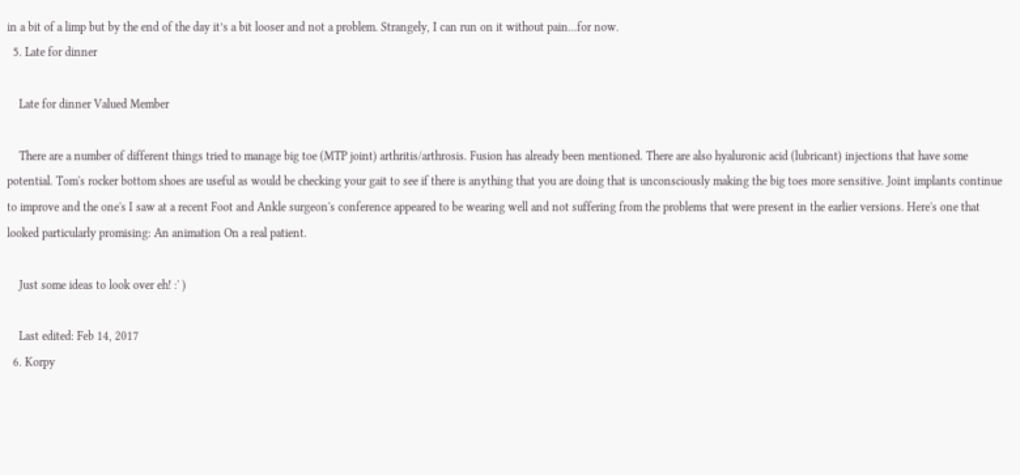in a bit of a limp but by the end of the day it’s a bit looser and not a problem. Strangely, I can run on it without pain...for now.
  5. Late for dinner

    Late for dinner Valued Member

    There are a number of different things tried to manage big toe (MTP joint) arthritis/arthrosis. Fusion has already been mentioned. There are also hyaluronic acid (lubricant) injections that have some potential. Tom's rocker bottom shoes are useful as would be checking your gait to see if there is anything that you are doing that is unconsciously making the big toes more sensitive. Joint implants continue to improve and the one's I saw at a recent Foot and Ankle surgeon's conference appeared to be wearing well and not suffering from the problems that were present in the earlier versions. Here's one that looked particularly promising: An animation On a real patient.

    Just some ideas to look over eh! :' )

    Last edited: Feb 14, 2017
  6. Korpy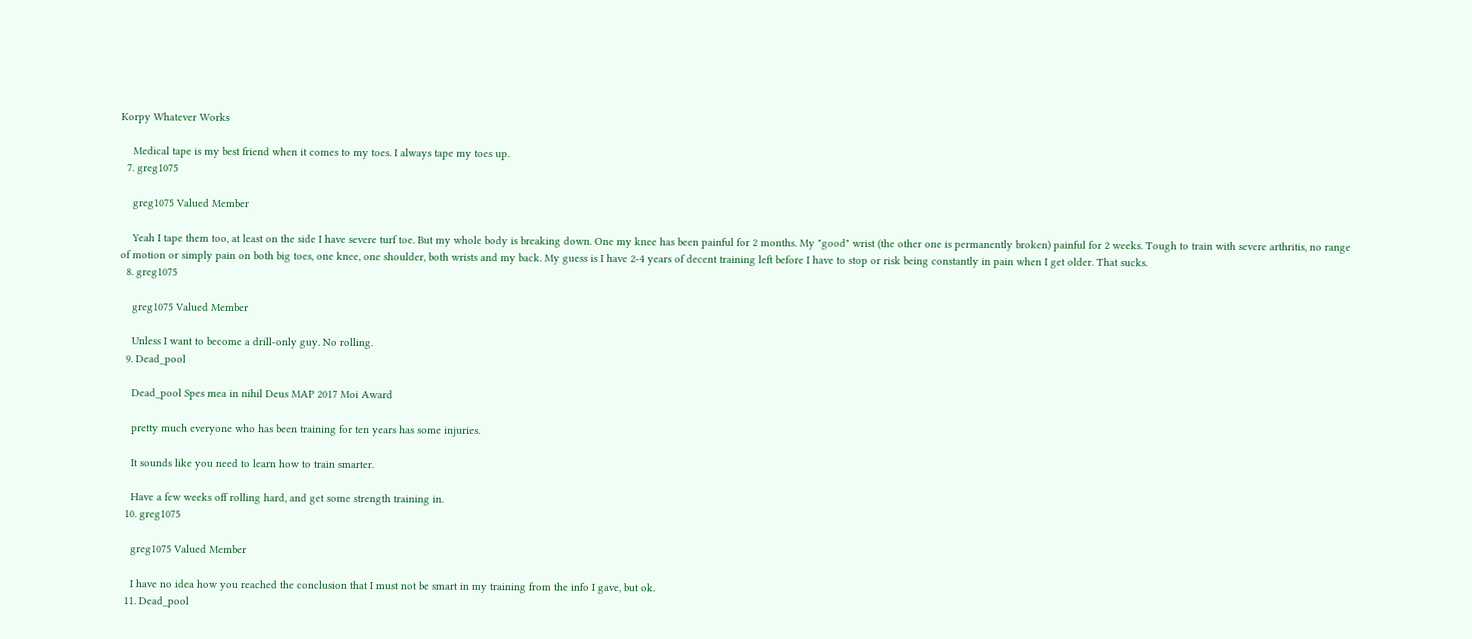Korpy Whatever Works

    Medical tape is my best friend when it comes to my toes. I always tape my toes up.
  7. greg1075

    greg1075 Valued Member

    Yeah I tape them too, at least on the side I have severe turf toe. But my whole body is breaking down. One my knee has been painful for 2 months. My "good" wrist (the other one is permanently broken) painful for 2 weeks. Tough to train with severe arthritis, no range of motion or simply pain on both big toes, one knee, one shoulder, both wrists and my back. My guess is I have 2-4 years of decent training left before I have to stop or risk being constantly in pain when I get older. That sucks.
  8. greg1075

    greg1075 Valued Member

    Unless I want to become a drill-only guy. No rolling.
  9. Dead_pool

    Dead_pool Spes mea in nihil Deus MAP 2017 Moi Award

    pretty much everyone who has been training for ten years has some injuries.

    It sounds like you need to learn how to train smarter.

    Have a few weeks off rolling hard, and get some strength training in.
  10. greg1075

    greg1075 Valued Member

    I have no idea how you reached the conclusion that I must not be smart in my training from the info I gave, but ok.
  11. Dead_pool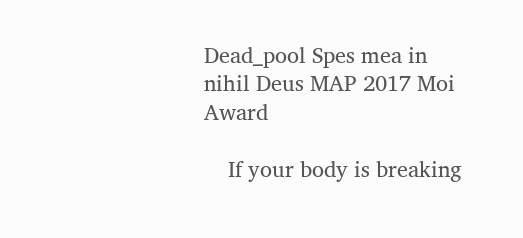Dead_pool Spes mea in nihil Deus MAP 2017 Moi Award

    If your body is breaking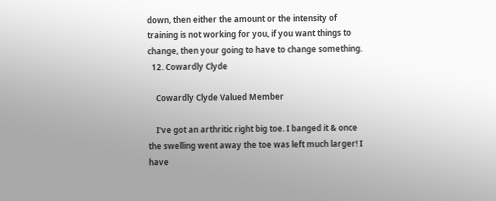down, then either the amount or the intensity of training is not working for you, if you want things to change, then your going to have to change something.
  12. Cowardly Clyde

    Cowardly Clyde Valued Member

    I've got an arthritic right big toe. I banged it & once the swelling went away the toe was left much larger! I have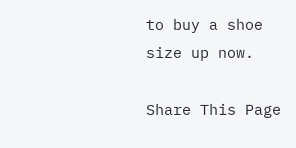to buy a shoe size up now.

Share This Page